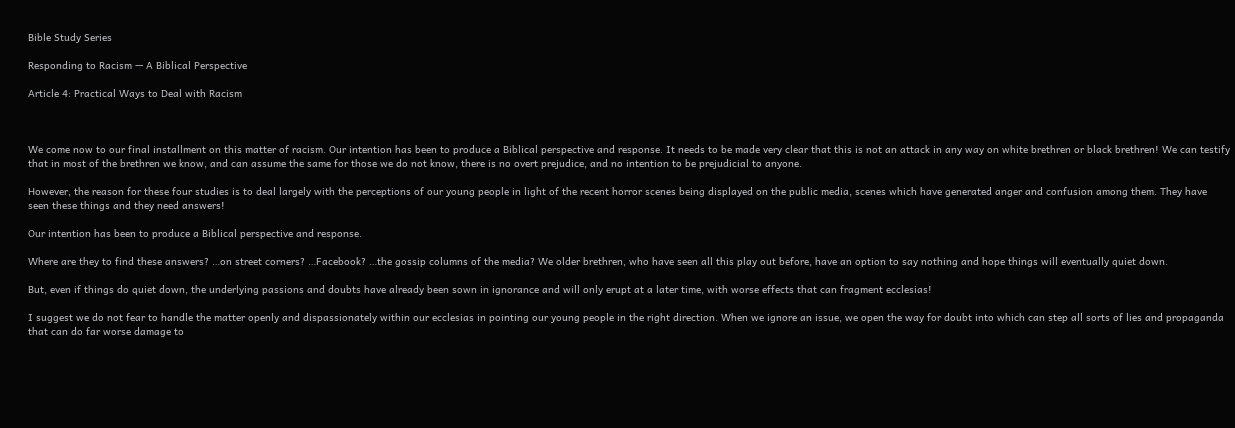Bible Study Series

Responding to Racism — A Biblical Perspective

Article 4: Practical Ways to Deal with Racism



We come now to our final installment on this matter of racism. Our intention has been to produce a Biblical perspective and response. It needs to be made very clear that this is not an attack in any way on white brethren or black brethren! We can testify that in most of the brethren we know, and can assume the same for those we do not know, there is no overt prejudice, and no intention to be prejudicial to anyone.

However, the reason for these four studies is to deal largely with the perceptions of our young people in light of the recent horror scenes being displayed on the public media, scenes which have generated anger and confusion among them. They have seen these things and they need answers!

Our intention has been to produce a Biblical perspective and response.

Where are they to find these answers? …on street corners? …Facebook? …the gossip columns of the media? We older brethren, who have seen all this play out before, have an option to say nothing and hope things will eventually quiet down.

But, even if things do quiet down, the underlying passions and doubts have already been sown in ignorance and will only erupt at a later time, with worse effects that can fragment ecclesias!

I suggest we do not fear to handle the matter openly and dispassionately within our ecclesias in pointing our young people in the right direction. When we ignore an issue, we open the way for doubt into which can step all sorts of lies and propaganda that can do far worse damage to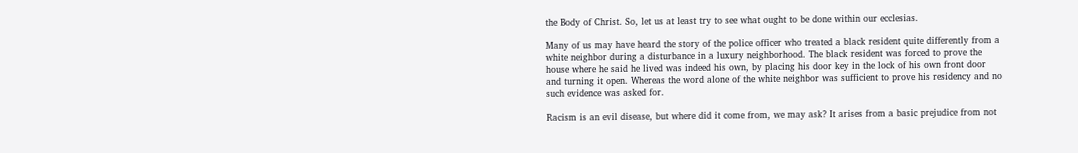the Body of Christ. So, let us at least try to see what ought to be done within our ecclesias.

Many of us may have heard the story of the police officer who treated a black resident quite differently from a white neighbor during a disturbance in a luxury neighborhood. The black resident was forced to prove the house where he said he lived was indeed his own, by placing his door key in the lock of his own front door and turning it open. Whereas the word alone of the white neighbor was sufficient to prove his residency and no such evidence was asked for.

Racism is an evil disease, but where did it come from, we may ask? It arises from a basic prejudice from not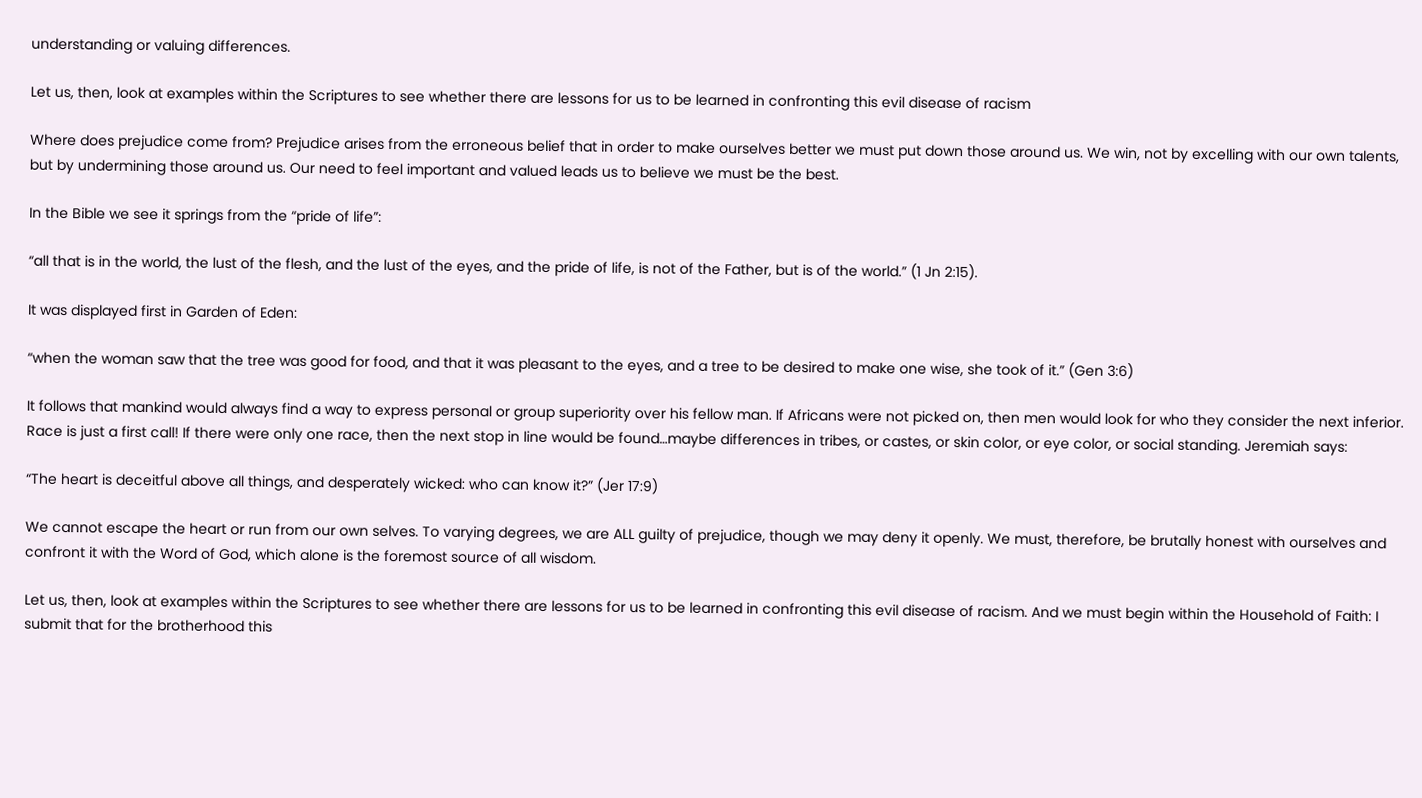understanding or valuing differences.

Let us, then, look at examples within the Scriptures to see whether there are lessons for us to be learned in confronting this evil disease of racism

Where does prejudice come from? Prejudice arises from the erroneous belief that in order to make ourselves better we must put down those around us. We win, not by excelling with our own talents, but by undermining those around us. Our need to feel important and valued leads us to believe we must be the best.

In the Bible we see it springs from the “pride of life”:

“all that is in the world, the lust of the flesh, and the lust of the eyes, and the pride of life, is not of the Father, but is of the world.” (1 Jn 2:15).

It was displayed first in Garden of Eden:

“when the woman saw that the tree was good for food, and that it was pleasant to the eyes, and a tree to be desired to make one wise, she took of it.” (Gen 3:6)

It follows that mankind would always find a way to express personal or group superiority over his fellow man. If Africans were not picked on, then men would look for who they consider the next inferior. Race is just a first call! If there were only one race, then the next stop in line would be found…maybe differences in tribes, or castes, or skin color, or eye color, or social standing. Jeremiah says:

“The heart is deceitful above all things, and desperately wicked: who can know it?” (Jer 17:9)

We cannot escape the heart or run from our own selves. To varying degrees, we are ALL guilty of prejudice, though we may deny it openly. We must, therefore, be brutally honest with ourselves and confront it with the Word of God, which alone is the foremost source of all wisdom.

Let us, then, look at examples within the Scriptures to see whether there are lessons for us to be learned in confronting this evil disease of racism. And we must begin within the Household of Faith: I submit that for the brotherhood this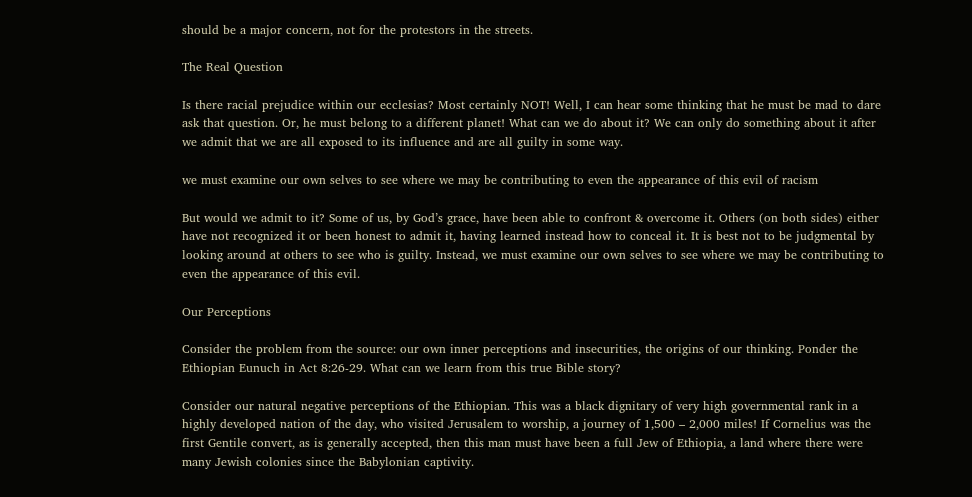should be a major concern, not for the protestors in the streets.

The Real Question

Is there racial prejudice within our ecclesias? Most certainly NOT! Well, I can hear some thinking that he must be mad to dare ask that question. Or, he must belong to a different planet! What can we do about it? We can only do something about it after we admit that we are all exposed to its influence and are all guilty in some way.

we must examine our own selves to see where we may be contributing to even the appearance of this evil of racism

But would we admit to it? Some of us, by God’s grace, have been able to confront & overcome it. Others (on both sides) either have not recognized it or been honest to admit it, having learned instead how to conceal it. It is best not to be judgmental by looking around at others to see who is guilty. Instead, we must examine our own selves to see where we may be contributing to even the appearance of this evil.

Our Perceptions

Consider the problem from the source: our own inner perceptions and insecurities, the origins of our thinking. Ponder the Ethiopian Eunuch in Act 8:26-29. What can we learn from this true Bible story?

Consider our natural negative perceptions of the Ethiopian. This was a black dignitary of very high governmental rank in a highly developed nation of the day, who visited Jerusalem to worship, a journey of 1,500 – 2,000 miles! If Cornelius was the first Gentile convert, as is generally accepted, then this man must have been a full Jew of Ethiopia, a land where there were many Jewish colonies since the Babylonian captivity.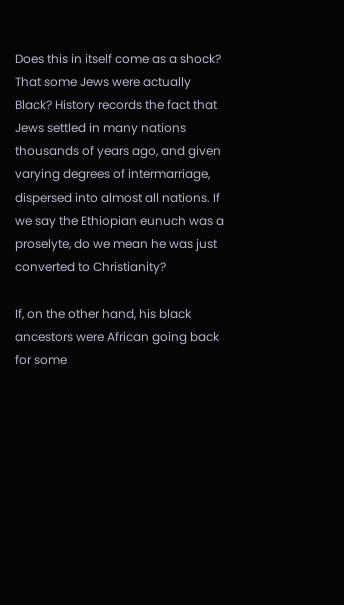Does this in itself come as a shock? That some Jews were actually Black? History records the fact that Jews settled in many nations thousands of years ago, and given varying degrees of intermarriage, dispersed into almost all nations. If we say the Ethiopian eunuch was a proselyte, do we mean he was just converted to Christianity?

If, on the other hand, his black ancestors were African going back for some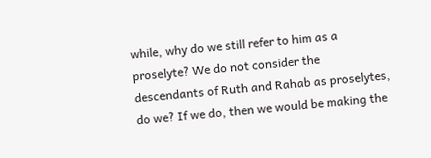while, why do we still refer to him as a proselyte? We do not consider the descendants of Ruth and Rahab as proselytes, do we? If we do, then we would be making the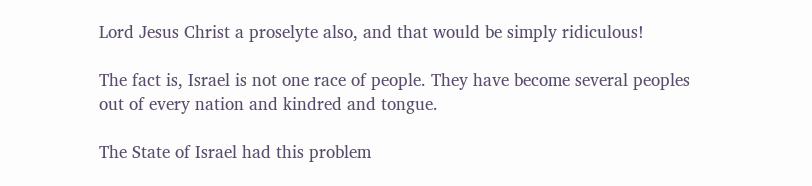Lord Jesus Christ a proselyte also, and that would be simply ridiculous!

The fact is, Israel is not one race of people. They have become several peoples out of every nation and kindred and tongue.

The State of Israel had this problem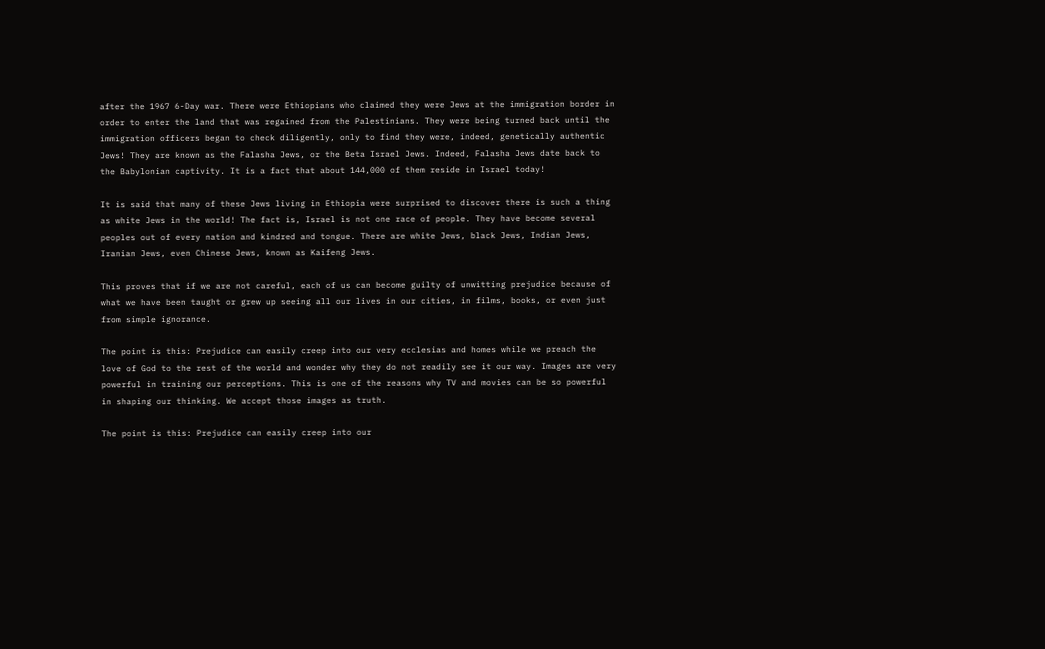after the 1967 6-Day war. There were Ethiopians who claimed they were Jews at the immigration border in order to enter the land that was regained from the Palestinians. They were being turned back until the immigration officers began to check diligently, only to find they were, indeed, genetically authentic Jews! They are known as the Falasha Jews, or the Beta Israel Jews. Indeed, Falasha Jews date back to the Babylonian captivity. It is a fact that about 144,000 of them reside in Israel today!

It is said that many of these Jews living in Ethiopia were surprised to discover there is such a thing as white Jews in the world! The fact is, Israel is not one race of people. They have become several peoples out of every nation and kindred and tongue. There are white Jews, black Jews, Indian Jews, Iranian Jews, even Chinese Jews, known as Kaifeng Jews.

This proves that if we are not careful, each of us can become guilty of unwitting prejudice because of what we have been taught or grew up seeing all our lives in our cities, in films, books, or even just from simple ignorance.

The point is this: Prejudice can easily creep into our very ecclesias and homes while we preach the love of God to the rest of the world and wonder why they do not readily see it our way. Images are very powerful in training our perceptions. This is one of the reasons why TV and movies can be so powerful in shaping our thinking. We accept those images as truth.

The point is this: Prejudice can easily creep into our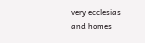very ecclesias and homes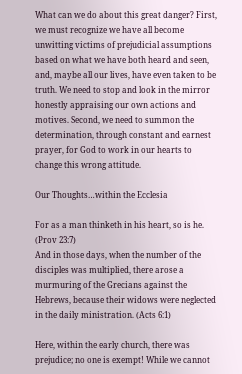What can we do about this great danger? First, we must recognize we have all become unwitting victims of prejudicial assumptions based on what we have both heard and seen, and, maybe all our lives, have even taken to be truth. We need to stop and look in the mirror honestly appraising our own actions and motives. Second, we need to summon the determination, through constant and earnest prayer, for God to work in our hearts to change this wrong attitude.

Our Thoughts…within the Ecclesia

For as a man thinketh in his heart, so is he. (Prov 23:7)
And in those days, when the number of the disciples was multiplied, there arose a murmuring of the Grecians against the Hebrews, because their widows were neglected in the daily ministration. (Acts 6:1)

Here, within the early church, there was prejudice; no one is exempt! While we cannot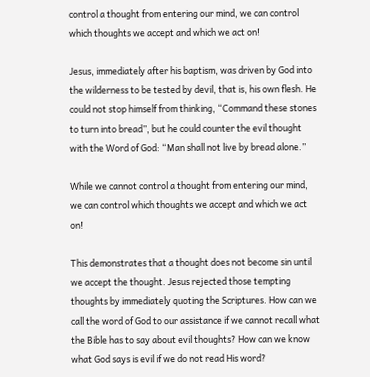control a thought from entering our mind, we can control which thoughts we accept and which we act on!

Jesus, immediately after his baptism, was driven by God into the wilderness to be tested by devil, that is, his own flesh. He could not stop himself from thinking, “Command these stones to turn into bread”, but he could counter the evil thought with the Word of God: “Man shall not live by bread alone.”

While we cannot control a thought from entering our mind, we can control which thoughts we accept and which we act on!

This demonstrates that a thought does not become sin until we accept the thought. Jesus rejected those tempting thoughts by immediately quoting the Scriptures. How can we call the word of God to our assistance if we cannot recall what the Bible has to say about evil thoughts? How can we know what God says is evil if we do not read His word?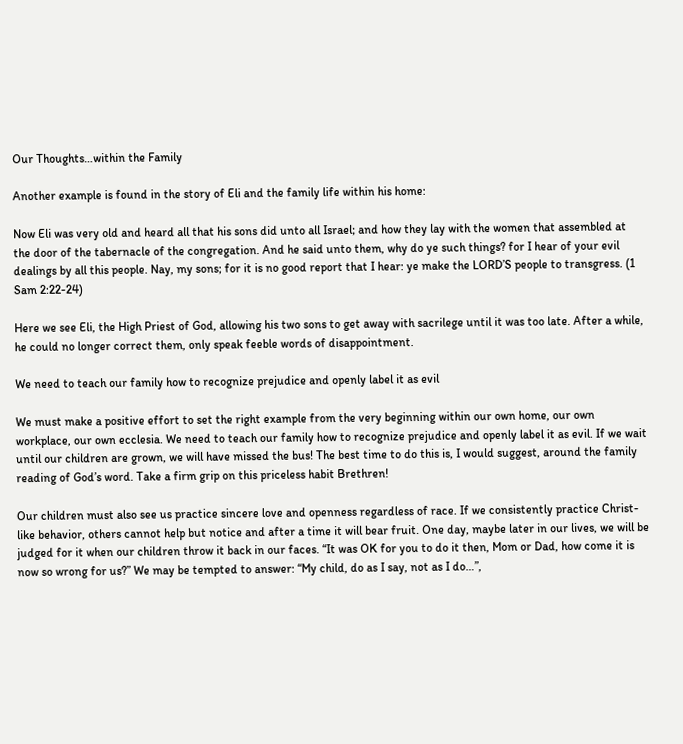Our Thoughts…within the Family

Another example is found in the story of Eli and the family life within his home:

Now Eli was very old and heard all that his sons did unto all Israel; and how they lay with the women that assembled at the door of the tabernacle of the congregation. And he said unto them, why do ye such things? for I hear of your evil dealings by all this people. Nay, my sons; for it is no good report that I hear: ye make the LORD’S people to transgress. (1 Sam 2:22-24)

Here we see Eli, the High Priest of God, allowing his two sons to get away with sacrilege until it was too late. After a while, he could no longer correct them, only speak feeble words of disappointment.

We need to teach our family how to recognize prejudice and openly label it as evil

We must make a positive effort to set the right example from the very beginning within our own home, our own workplace, our own ecclesia. We need to teach our family how to recognize prejudice and openly label it as evil. If we wait until our children are grown, we will have missed the bus! The best time to do this is, I would suggest, around the family reading of God’s word. Take a firm grip on this priceless habit Brethren!

Our children must also see us practice sincere love and openness regardless of race. If we consistently practice Christ-like behavior, others cannot help but notice and after a time it will bear fruit. One day, maybe later in our lives, we will be judged for it when our children throw it back in our faces. “It was OK for you to do it then, Mom or Dad, how come it is now so wrong for us?” We may be tempted to answer: “My child, do as I say, not as I do…”,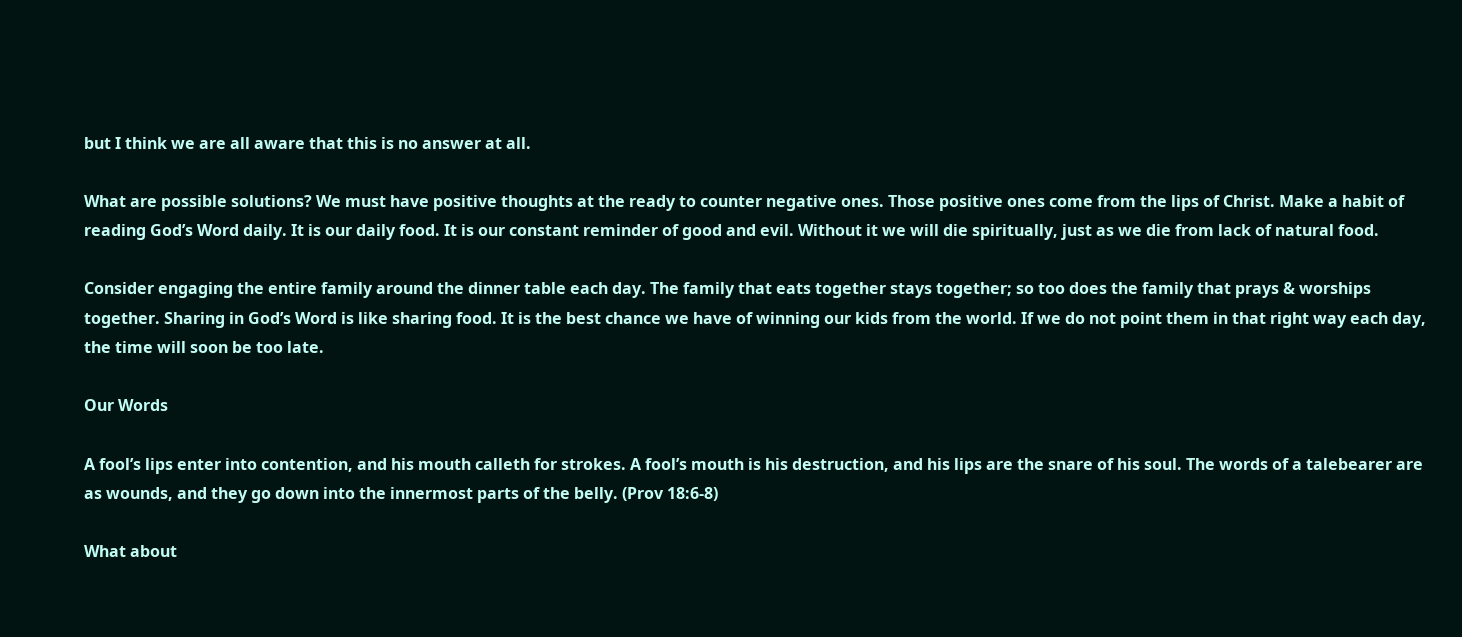but I think we are all aware that this is no answer at all.

What are possible solutions? We must have positive thoughts at the ready to counter negative ones. Those positive ones come from the lips of Christ. Make a habit of reading God’s Word daily. It is our daily food. It is our constant reminder of good and evil. Without it we will die spiritually, just as we die from lack of natural food.

Consider engaging the entire family around the dinner table each day. The family that eats together stays together; so too does the family that prays & worships together. Sharing in God’s Word is like sharing food. It is the best chance we have of winning our kids from the world. If we do not point them in that right way each day, the time will soon be too late.

Our Words

A fool’s lips enter into contention, and his mouth calleth for strokes. A fool’s mouth is his destruction, and his lips are the snare of his soul. The words of a talebearer are as wounds, and they go down into the innermost parts of the belly. (Prov 18:6-8)

What about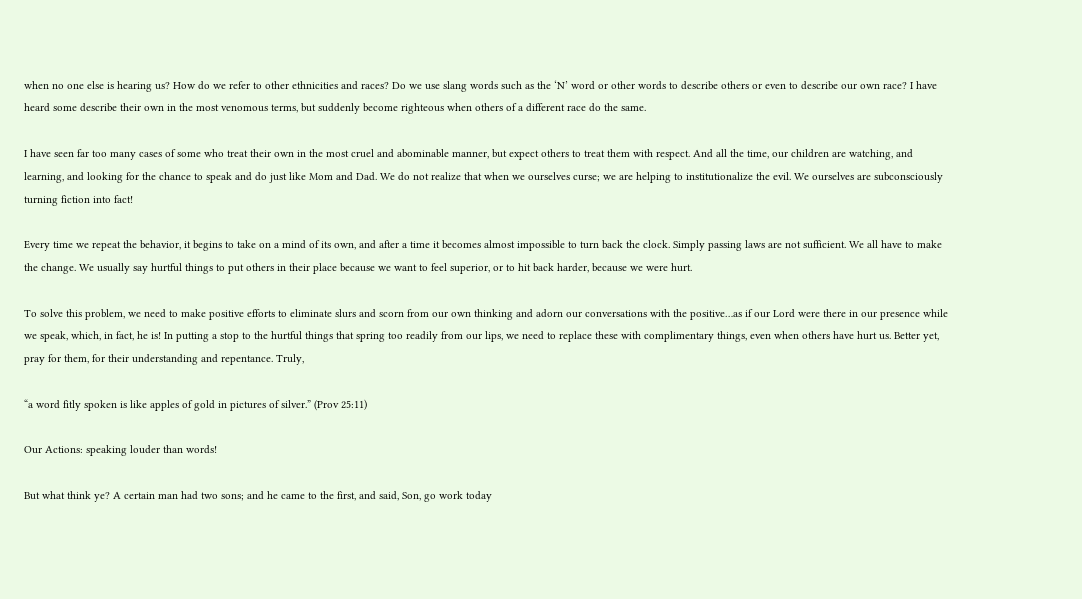when no one else is hearing us? How do we refer to other ethnicities and races? Do we use slang words such as the ‘N’ word or other words to describe others or even to describe our own race? I have heard some describe their own in the most venomous terms, but suddenly become righteous when others of a different race do the same.

I have seen far too many cases of some who treat their own in the most cruel and abominable manner, but expect others to treat them with respect. And all the time, our children are watching, and learning, and looking for the chance to speak and do just like Mom and Dad. We do not realize that when we ourselves curse; we are helping to institutionalize the evil. We ourselves are subconsciously turning fiction into fact!

Every time we repeat the behavior, it begins to take on a mind of its own, and after a time it becomes almost impossible to turn back the clock. Simply passing laws are not sufficient. We all have to make the change. We usually say hurtful things to put others in their place because we want to feel superior, or to hit back harder, because we were hurt.

To solve this problem, we need to make positive efforts to eliminate slurs and scorn from our own thinking and adorn our conversations with the positive…as if our Lord were there in our presence while we speak, which, in fact, he is! In putting a stop to the hurtful things that spring too readily from our lips, we need to replace these with complimentary things, even when others have hurt us. Better yet, pray for them, for their understanding and repentance. Truly,

“a word fitly spoken is like apples of gold in pictures of silver.” (Prov 25:11)

Our Actions: speaking louder than words!

But what think ye? A certain man had two sons; and he came to the first, and said, Son, go work today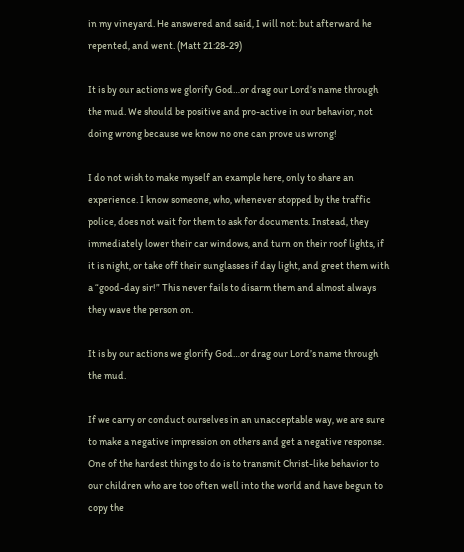in my vineyard. He answered and said, I will not: but afterward he repented, and went. (Matt 21:28-29)

It is by our actions we glorify God…or drag our Lord’s name through the mud. We should be positive and pro-active in our behavior, not doing wrong because we know no one can prove us wrong!

I do not wish to make myself an example here, only to share an experience. I know someone, who, whenever stopped by the traffic police, does not wait for them to ask for documents. Instead, they immediately lower their car windows, and turn on their roof lights, if it is night, or take off their sunglasses if day light, and greet them with a “good-day sir!” This never fails to disarm them and almost always they wave the person on.

It is by our actions we glorify God…or drag our Lord’s name through the mud.

If we carry or conduct ourselves in an unacceptable way, we are sure to make a negative impression on others and get a negative response. One of the hardest things to do is to transmit Christ-like behavior to our children who are too often well into the world and have begun to copy the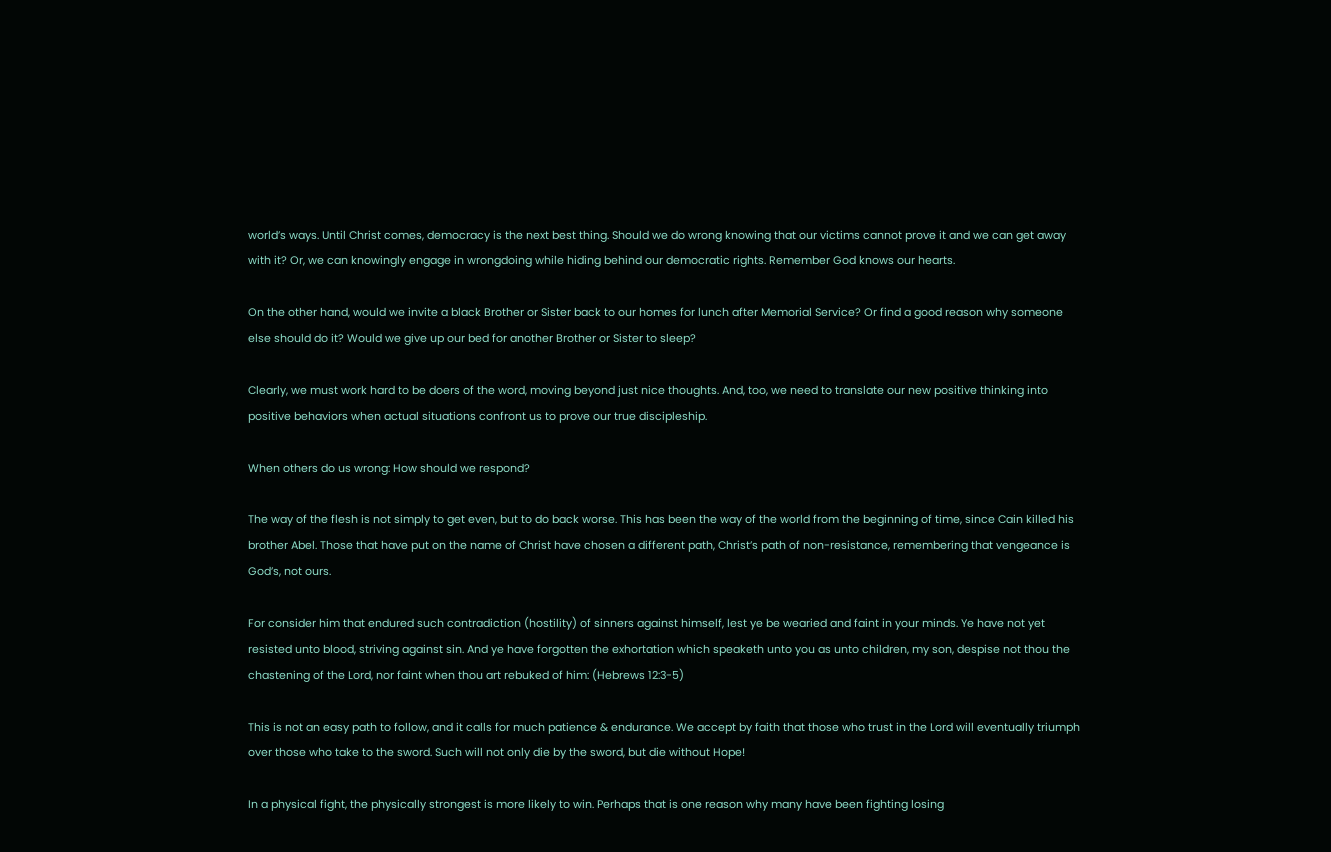world’s ways. Until Christ comes, democracy is the next best thing. Should we do wrong knowing that our victims cannot prove it and we can get away with it? Or, we can knowingly engage in wrongdoing while hiding behind our democratic rights. Remember God knows our hearts.

On the other hand, would we invite a black Brother or Sister back to our homes for lunch after Memorial Service? Or find a good reason why someone else should do it? Would we give up our bed for another Brother or Sister to sleep?

Clearly, we must work hard to be doers of the word, moving beyond just nice thoughts. And, too, we need to translate our new positive thinking into positive behaviors when actual situations confront us to prove our true discipleship.

When others do us wrong: How should we respond?

The way of the flesh is not simply to get even, but to do back worse. This has been the way of the world from the beginning of time, since Cain killed his brother Abel. Those that have put on the name of Christ have chosen a different path, Christ’s path of non-resistance, remembering that vengeance is God’s, not ours.

For consider him that endured such contradiction (hostility) of sinners against himself, lest ye be wearied and faint in your minds. Ye have not yet resisted unto blood, striving against sin. And ye have forgotten the exhortation which speaketh unto you as unto children, my son, despise not thou the chastening of the Lord, nor faint when thou art rebuked of him: (Hebrews 12:3-5)

This is not an easy path to follow, and it calls for much patience & endurance. We accept by faith that those who trust in the Lord will eventually triumph over those who take to the sword. Such will not only die by the sword, but die without Hope!

In a physical fight, the physically strongest is more likely to win. Perhaps that is one reason why many have been fighting losing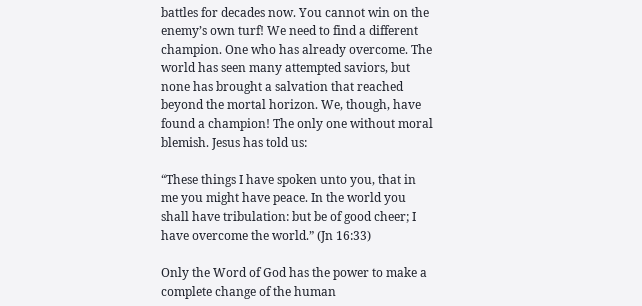battles for decades now. You cannot win on the enemy’s own turf! We need to find a different champion. One who has already overcome. The world has seen many attempted saviors, but none has brought a salvation that reached beyond the mortal horizon. We, though, have found a champion! The only one without moral blemish. Jesus has told us:

“These things I have spoken unto you, that in me you might have peace. In the world you shall have tribulation: but be of good cheer; I have overcome the world.” (Jn 16:33)

Only the Word of God has the power to make a complete change of the human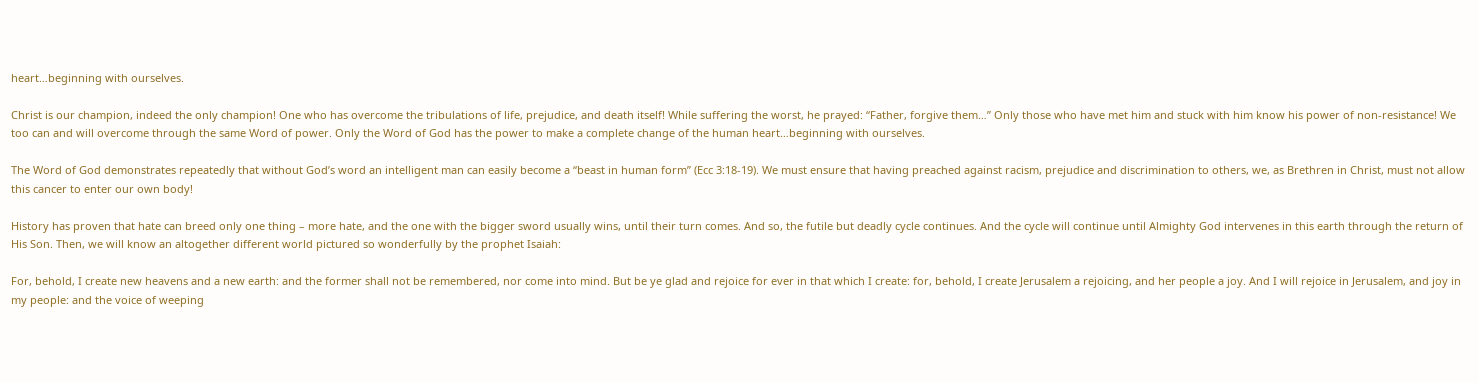heart…beginning with ourselves.

Christ is our champion, indeed the only champion! One who has overcome the tribulations of life, prejudice, and death itself! While suffering the worst, he prayed: “Father, forgive them…” Only those who have met him and stuck with him know his power of non-resistance! We too can and will overcome through the same Word of power. Only the Word of God has the power to make a complete change of the human heart…beginning with ourselves.

The Word of God demonstrates repeatedly that without God’s word an intelligent man can easily become a “beast in human form” (Ecc 3:18-19). We must ensure that having preached against racism, prejudice and discrimination to others, we, as Brethren in Christ, must not allow this cancer to enter our own body!

History has proven that hate can breed only one thing – more hate, and the one with the bigger sword usually wins, until their turn comes. And so, the futile but deadly cycle continues. And the cycle will continue until Almighty God intervenes in this earth through the return of His Son. Then, we will know an altogether different world pictured so wonderfully by the prophet Isaiah:

For, behold, I create new heavens and a new earth: and the former shall not be remembered, nor come into mind. But be ye glad and rejoice for ever in that which I create: for, behold, I create Jerusalem a rejoicing, and her people a joy. And I will rejoice in Jerusalem, and joy in my people: and the voice of weeping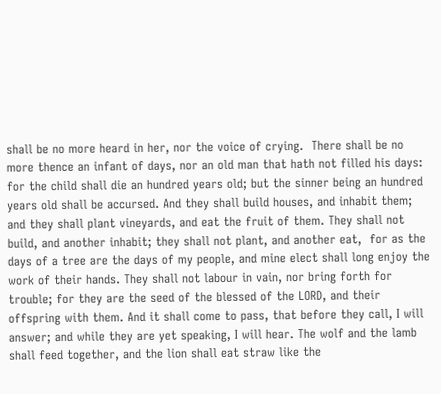shall be no more heard in her, nor the voice of crying.  There shall be no more thence an infant of days, nor an old man that hath not filled his days: for the child shall die an hundred years old; but the sinner being an hundred years old shall be accursed. And they shall build houses, and inhabit them; and they shall plant vineyards, and eat the fruit of them. They shall not build, and another inhabit; they shall not plant, and another eat,  for as the days of a tree are the days of my people, and mine elect shall long enjoy the work of their hands. They shall not labour in vain, nor bring forth for trouble; for they are the seed of the blessed of the LORD, and their offspring with them. And it shall come to pass, that before they call, I will answer; and while they are yet speaking, I will hear. The wolf and the lamb shall feed together, and the lion shall eat straw like the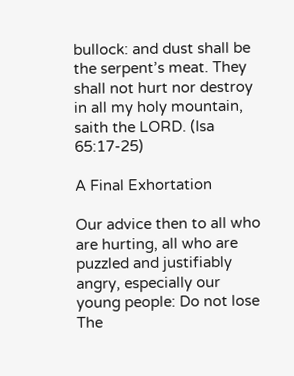bullock: and dust shall be the serpent’s meat. They shall not hurt nor destroy in all my holy mountain, saith the LORD. (Isa 65:17-25)

A Final Exhortation

Our advice then to all who are hurting, all who are puzzled and justifiably angry, especially our young people: Do not lose The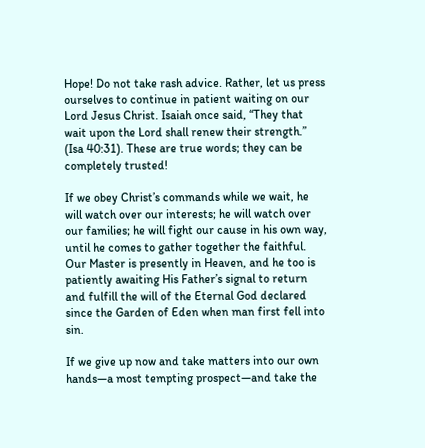Hope! Do not take rash advice. Rather, let us press ourselves to continue in patient waiting on our Lord Jesus Christ. Isaiah once said, “They that wait upon the Lord shall renew their strength.” (Isa 40:31). These are true words; they can be completely trusted!

If we obey Christ’s commands while we wait, he will watch over our interests; he will watch over our families; he will fight our cause in his own way, until he comes to gather together the faithful. Our Master is presently in Heaven, and he too is patiently awaiting His Father’s signal to return and fulfill the will of the Eternal God declared since the Garden of Eden when man first fell into sin.

If we give up now and take matters into our own hands—a most tempting prospect—and take the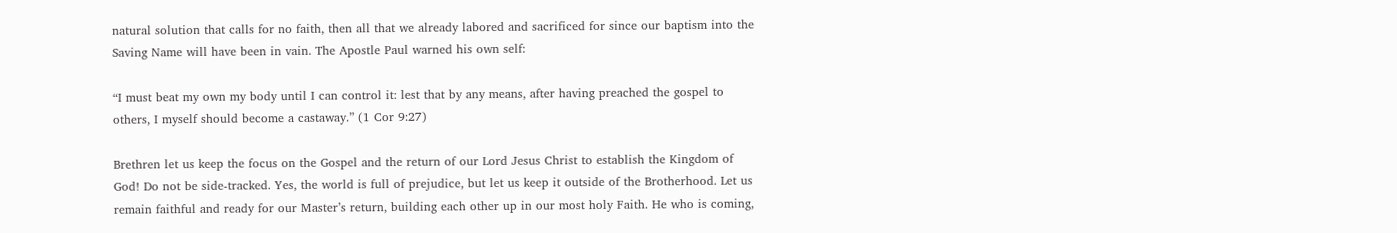natural solution that calls for no faith, then all that we already labored and sacrificed for since our baptism into the Saving Name will have been in vain. The Apostle Paul warned his own self:

“I must beat my own my body until I can control it: lest that by any means, after having preached the gospel to others, I myself should become a castaway.” (1 Cor 9:27)

Brethren let us keep the focus on the Gospel and the return of our Lord Jesus Christ to establish the Kingdom of God! Do not be side-tracked. Yes, the world is full of prejudice, but let us keep it outside of the Brotherhood. Let us remain faithful and ready for our Master’s return, building each other up in our most holy Faith. He who is coming,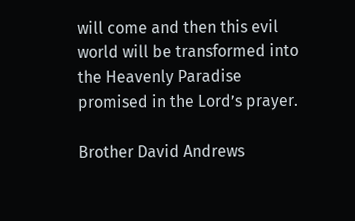will come and then this evil world will be transformed into the Heavenly Paradise promised in the Lord’s prayer.

Brother David Andrews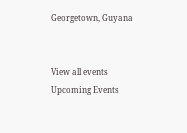Georgetown, Guyana


View all events
Upcoming Events